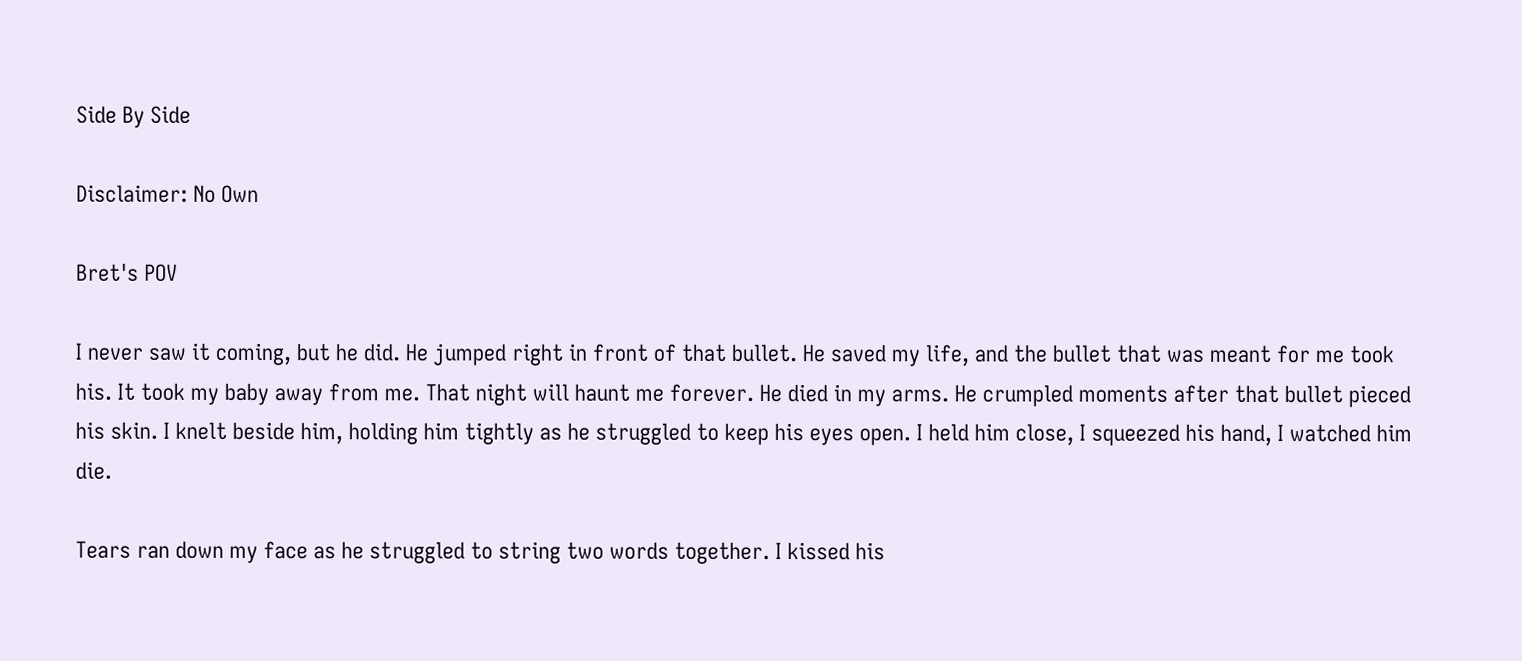Side By Side

Disclaimer: No Own

Bret's POV

I never saw it coming, but he did. He jumped right in front of that bullet. He saved my life, and the bullet that was meant for me took his. It took my baby away from me. That night will haunt me forever. He died in my arms. He crumpled moments after that bullet pieced his skin. I knelt beside him, holding him tightly as he struggled to keep his eyes open. I held him close, I squeezed his hand, I watched him die.

Tears ran down my face as he struggled to string two words together. I kissed his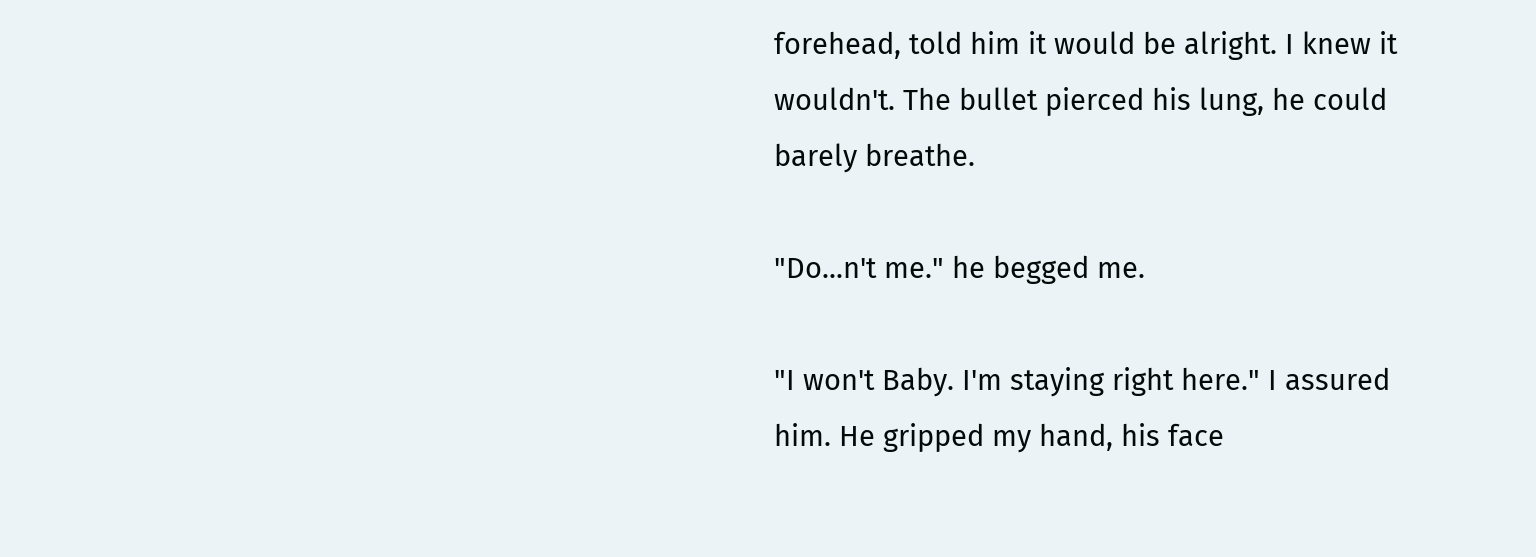forehead, told him it would be alright. I knew it wouldn't. The bullet pierced his lung, he could barely breathe.

"Do...n't me." he begged me.

"I won't Baby. I'm staying right here." I assured him. He gripped my hand, his face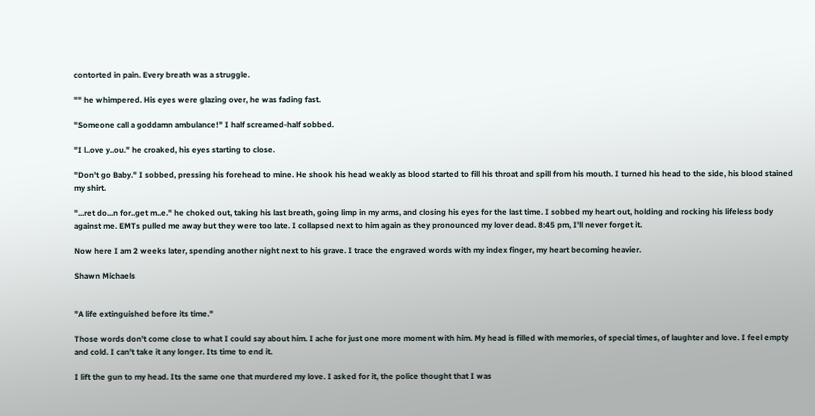contorted in pain. Every breath was a struggle.

"" he whimpered. His eyes were glazing over, he was fading fast.

"Someone call a goddamn ambulance!" I half screamed-half sobbed.

"I l..ove y..ou." he croaked, his eyes starting to close.

"Don't go Baby." I sobbed, pressing his forehead to mine. He shook his head weakly as blood started to fill his throat and spill from his mouth. I turned his head to the side, his blood stained my shirt.

"...ret do...n for..get m..e." he choked out, taking his last breath, going limp in my arms, and closing his eyes for the last time. I sobbed my heart out, holding and rocking his lifeless body against me. EMTs pulled me away but they were too late. I collapsed next to him again as they pronounced my lover dead. 8:45 pm, I'll never forget it.

Now here I am 2 weeks later, spending another night next to his grave. I trace the engraved words with my index finger, my heart becoming heavier.

Shawn Michaels


"A life extinguished before its time."

Those words don't come close to what I could say about him. I ache for just one more moment with him. My head is filled with memories, of special times, of laughter and love. I feel empty and cold. I can't take it any longer. Its time to end it.

I lift the gun to my head. Its the same one that murdered my love. I asked for it, the police thought that I was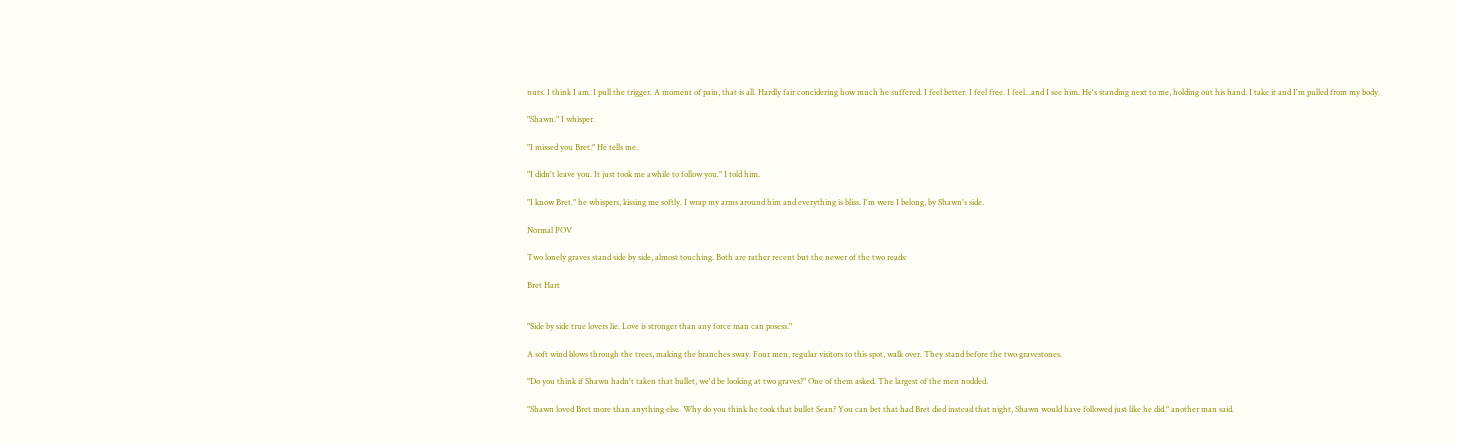nuts. I think I am. I pull the trigger. A moment of pain, that is all. Hardly fair concidering how much he suffered. I feel better. I feel free. I feel...and I see him. He's standing next to me, holding out his hand. I take it and I'm pulled from my body.

"Shawn." I whisper.

"I missed you Bret." He tells me.

"I didn't leave you. It just took me awhile to follow you." I told him.

"I know Bret." he whispers, kissing me softly. I wrap my arms around him and everything is bliss. I'm were I belong, by Shawn's side.

Normal POV

Two lonely graves stand side by side, almost touching. Both are rather recent but the newer of the two reads:

Bret Hart


"Side by side true lovers lie. Love is stronger than any force man can posess."

A soft wind blows through the trees, making the branches sway. Four men, regular visitors to this spot, walk over. They stand before the two gravestones.

"Do you think if Shawn hadn't taken that bullet, we'd be looking at two graves?" One of them asked. The largest of the men nodded.

"Shawn loved Bret more than anything else. Why do you think he took that bullet Sean? You can bet that had Bret died instead that night, Shawn would have followed just like he did." another man said.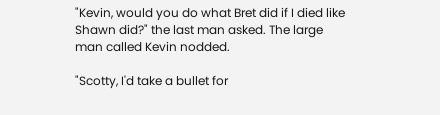"Kevin, would you do what Bret did if I died like Shawn did?" the last man asked. The large man called Kevin nodded.

"Scotty, I'd take a bullet for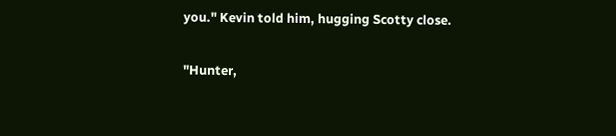you." Kevin told him, hugging Scotty close.

"Hunter,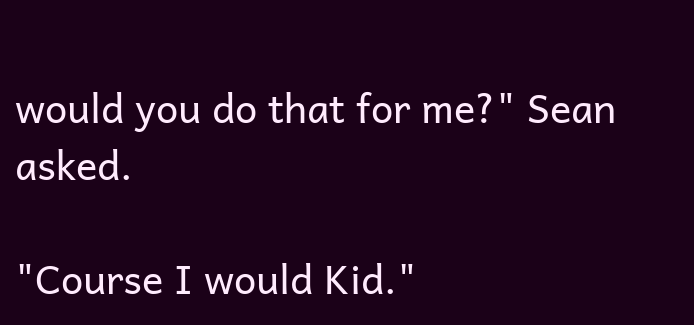would you do that for me?" Sean asked.

"Course I would Kid."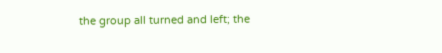the group all turned and left; the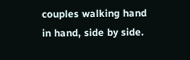couples walking hand in hand, side by side.